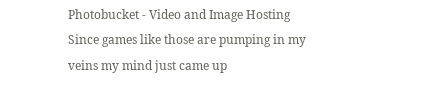Photobucket - Video and Image Hosting
Since games like those are pumping in my veins my mind just came up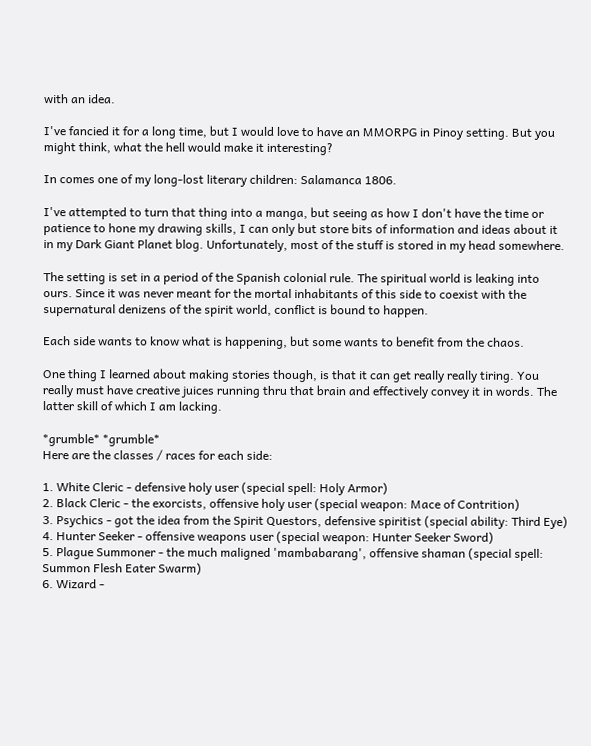with an idea.

I've fancied it for a long time, but I would love to have an MMORPG in Pinoy setting. But you might think, what the hell would make it interesting?

In comes one of my long-lost literary children: Salamanca 1806.

I've attempted to turn that thing into a manga, but seeing as how I don't have the time or patience to hone my drawing skills, I can only but store bits of information and ideas about it in my Dark Giant Planet blog. Unfortunately, most of the stuff is stored in my head somewhere.

The setting is set in a period of the Spanish colonial rule. The spiritual world is leaking into ours. Since it was never meant for the mortal inhabitants of this side to coexist with the supernatural denizens of the spirit world, conflict is bound to happen.

Each side wants to know what is happening, but some wants to benefit from the chaos.

One thing I learned about making stories though, is that it can get really really tiring. You really must have creative juices running thru that brain and effectively convey it in words. The latter skill of which I am lacking.

*grumble* *grumble*
Here are the classes / races for each side:

1. White Cleric - defensive holy user (special spell: Holy Armor)
2. Black Cleric - the exorcists, offensive holy user (special weapon: Mace of Contrition)
3. Psychics - got the idea from the Spirit Questors, defensive spiritist (special ability: Third Eye)
4. Hunter Seeker - offensive weapons user (special weapon: Hunter Seeker Sword)
5. Plague Summoner - the much maligned 'mambabarang', offensive shaman (special spell: Summon Flesh Eater Swarm)
6. Wizard -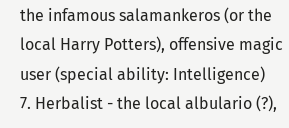the infamous salamankeros (or the local Harry Potters), offensive magic user (special ability: Intelligence)
7. Herbalist - the local albulario (?),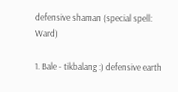defensive shaman (special spell: Ward)

1. Bale - tikbalang :) defensive earth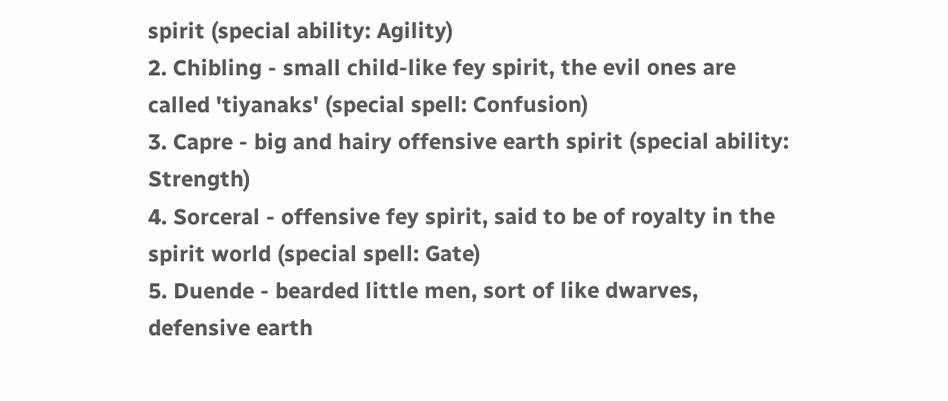spirit (special ability: Agility)
2. Chibling - small child-like fey spirit, the evil ones are called 'tiyanaks' (special spell: Confusion)
3. Capre - big and hairy offensive earth spirit (special ability: Strength)
4. Sorceral - offensive fey spirit, said to be of royalty in the spirit world (special spell: Gate)
5. Duende - bearded little men, sort of like dwarves, defensive earth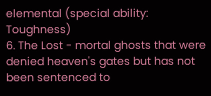elemental (special ability: Toughness)
6. The Lost - mortal ghosts that were denied heaven's gates but has not been sentenced to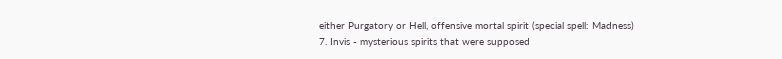either Purgatory or Hell, offensive mortal spirit (special spell: Madness)
7. Invis - mysterious spirits that were supposed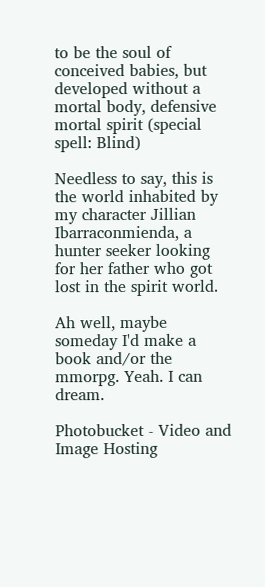to be the soul of conceived babies, but developed without a mortal body, defensive mortal spirit (special spell: Blind)

Needless to say, this is the world inhabited by my character Jillian Ibarraconmienda, a hunter seeker looking for her father who got lost in the spirit world.

Ah well, maybe someday I'd make a book and/or the mmorpg. Yeah. I can dream.

Photobucket - Video and Image Hosting